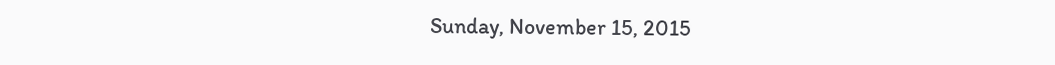Sunday, November 15, 2015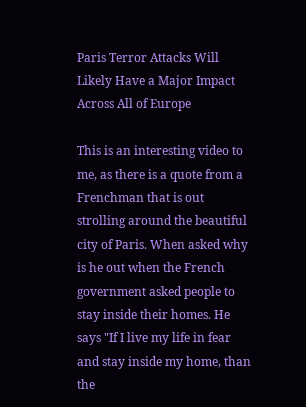Paris Terror Attacks Will Likely Have a Major Impact Across All of Europe

This is an interesting video to me, as there is a quote from a Frenchman that is out strolling around the beautiful city of Paris. When asked why is he out when the French government asked people to stay inside their homes. He says "If I live my life in fear and stay inside my home, than the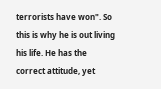terrorists have won". So this is why he is out living his life. He has the correct attitude, yet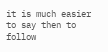it is much easier to say then to follow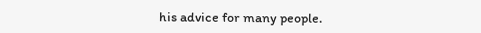his advice for many people.